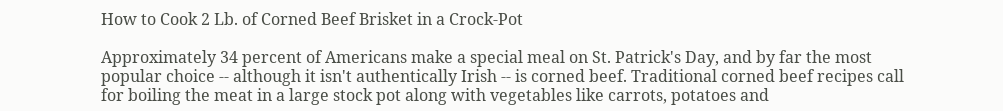How to Cook 2 Lb. of Corned Beef Brisket in a Crock-Pot

Approximately 34 percent of Americans make a special meal on St. Patrick's Day, and by far the most popular choice -- although it isn't authentically Irish -- is corned beef. Traditional corned beef recipes call for boiling the meat in a large stock pot along with vegetables like carrots, potatoes and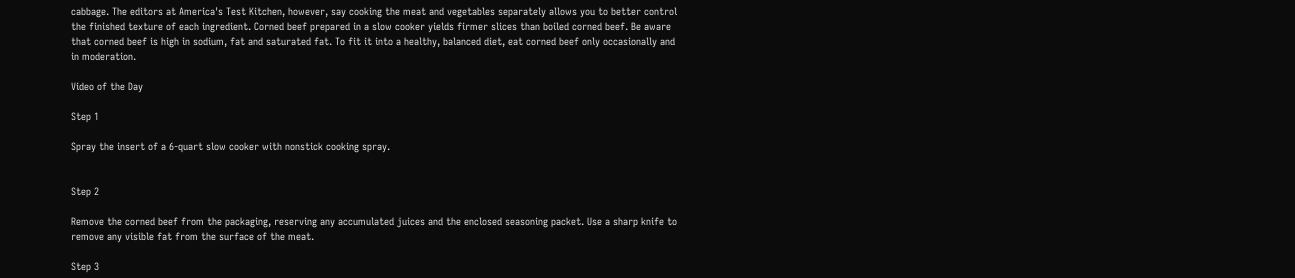cabbage. The editors at America's Test Kitchen, however, say cooking the meat and vegetables separately allows you to better control the finished texture of each ingredient. Corned beef prepared in a slow cooker yields firmer slices than boiled corned beef. Be aware that corned beef is high in sodium, fat and saturated fat. To fit it into a healthy, balanced diet, eat corned beef only occasionally and in moderation.

Video of the Day

Step 1

Spray the insert of a 6-quart slow cooker with nonstick cooking spray.


Step 2

Remove the corned beef from the packaging, reserving any accumulated juices and the enclosed seasoning packet. Use a sharp knife to remove any visible fat from the surface of the meat.

Step 3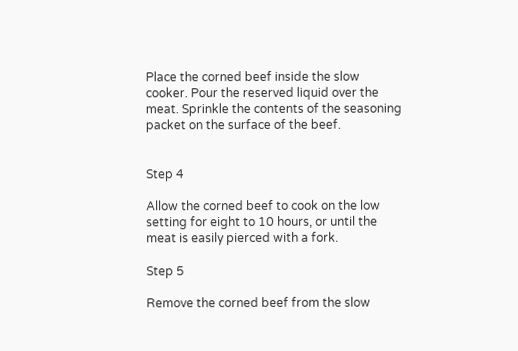Place the corned beef inside the slow cooker. Pour the reserved liquid over the meat. Sprinkle the contents of the seasoning packet on the surface of the beef.


Step 4

Allow the corned beef to cook on the low setting for eight to 10 hours, or until the meat is easily pierced with a fork.

Step 5

Remove the corned beef from the slow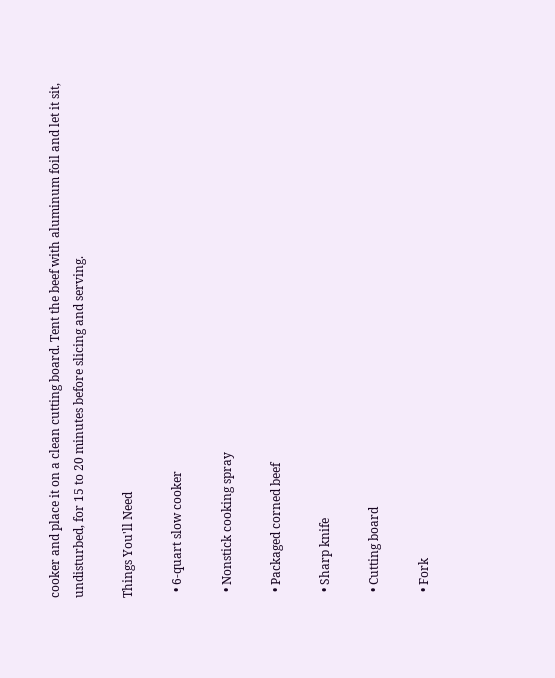cooker and place it on a clean cutting board. Tent the beef with aluminum foil and let it sit, undisturbed, for 15 to 20 minutes before slicing and serving.

Things You'll Need

  • 6-quart slow cooker

  • Nonstick cooking spray

  • Packaged corned beef

  • Sharp knife

  • Cutting board

  • Fork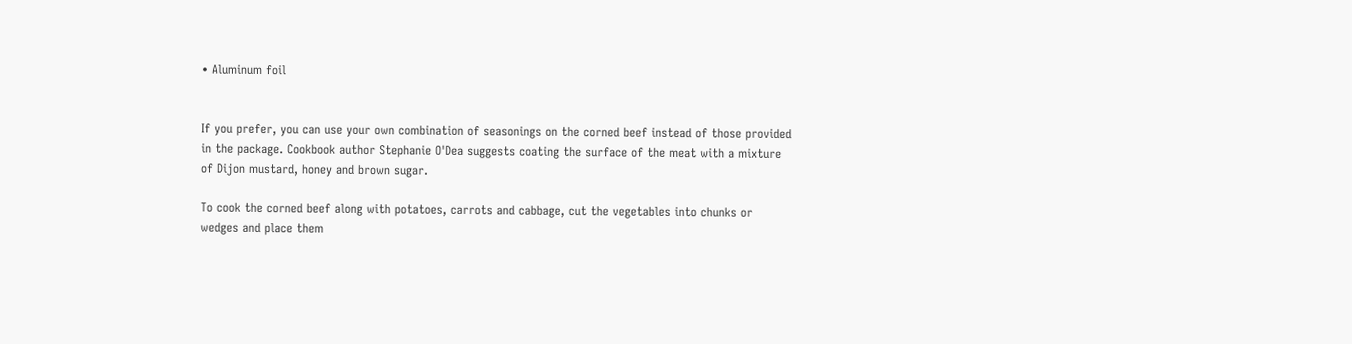• Aluminum foil


If you prefer, you can use your own combination of seasonings on the corned beef instead of those provided in the package. Cookbook author Stephanie O'Dea suggests coating the surface of the meat with a mixture of Dijon mustard, honey and brown sugar.

To cook the corned beef along with potatoes, carrots and cabbage, cut the vegetables into chunks or wedges and place them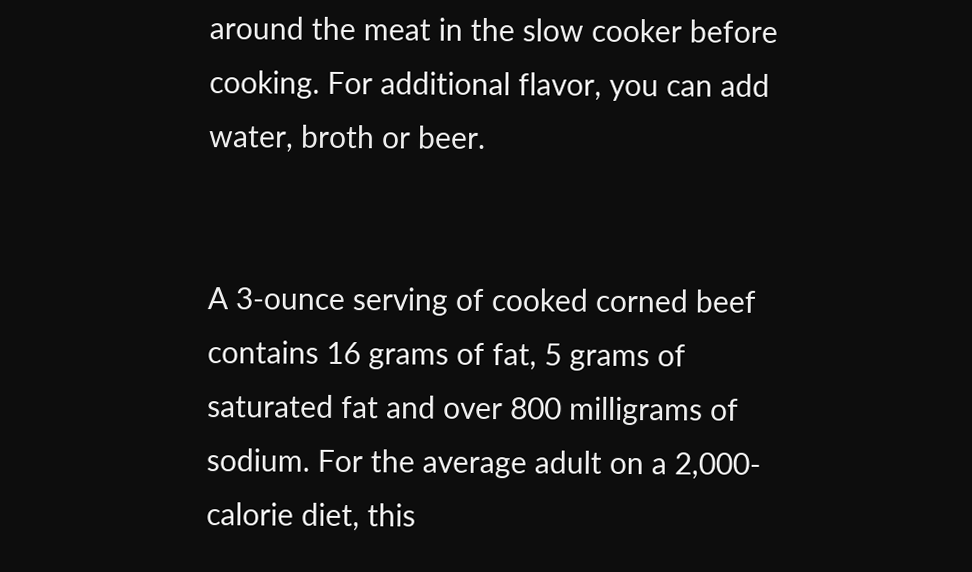around the meat in the slow cooker before cooking. For additional flavor, you can add water, broth or beer.


A 3-ounce serving of cooked corned beef contains 16 grams of fat, 5 grams of saturated fat and over 800 milligrams of sodium. For the average adult on a 2,000-calorie diet, this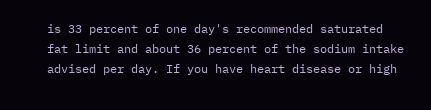is 33 percent of one day's recommended saturated fat limit and about 36 percent of the sodium intake advised per day. If you have heart disease or high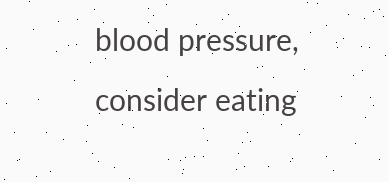blood pressure, consider eating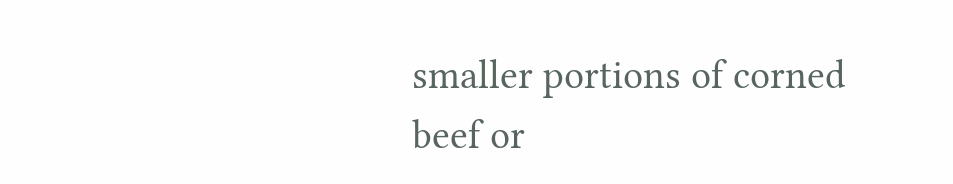smaller portions of corned beef or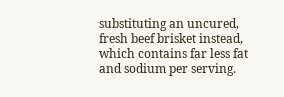substituting an uncured, fresh beef brisket instead, which contains far less fat and sodium per serving.